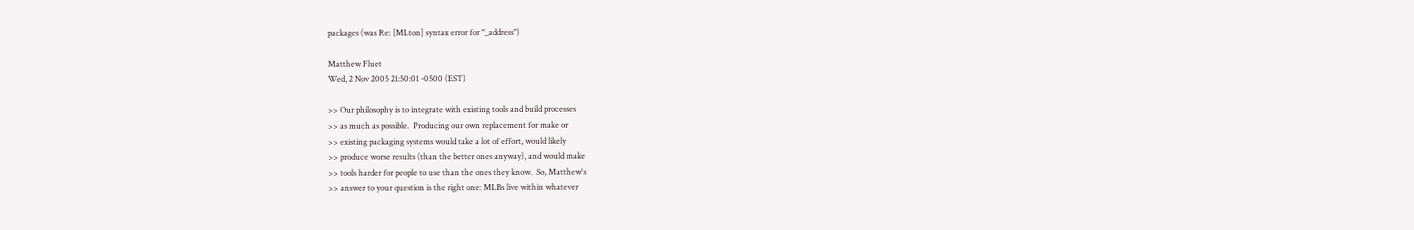packages (was Re: [MLton] syntax error for "_address")

Matthew Fluet
Wed, 2 Nov 2005 21:50:01 -0500 (EST)

>> Our philosophy is to integrate with existing tools and build processes
>> as much as possible.  Producing our own replacement for make or
>> existing packaging systems would take a lot of effort, would likely
>> produce worse results (than the better ones anyway), and would make
>> tools harder for people to use than the ones they know.  So, Matthew's
>> answer to your question is the right one: MLBs live within whatever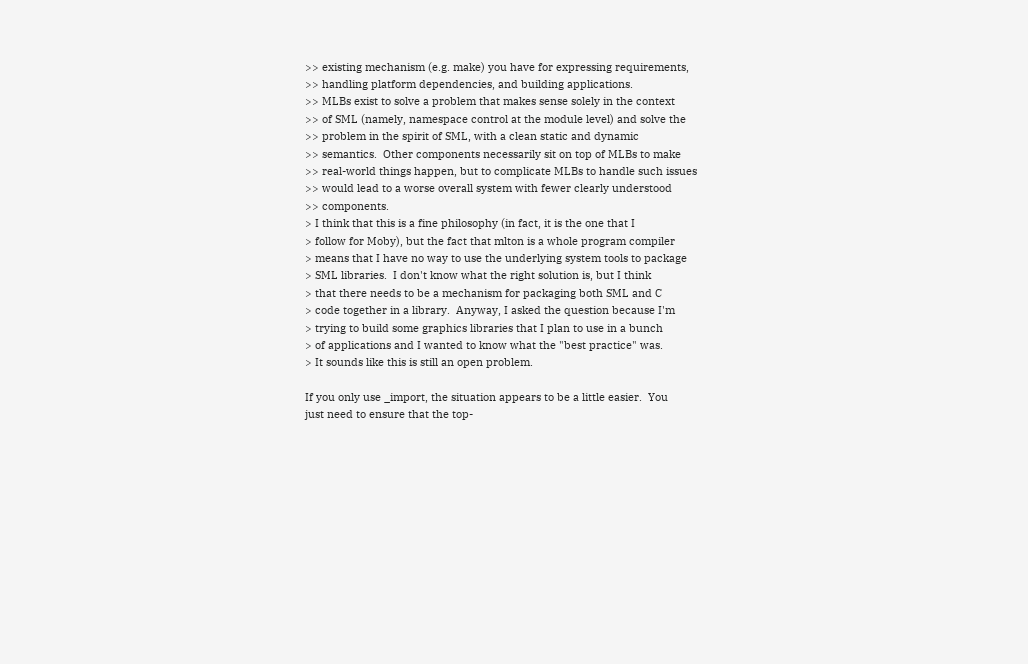>> existing mechanism (e.g. make) you have for expressing requirements,
>> handling platform dependencies, and building applications.
>> MLBs exist to solve a problem that makes sense solely in the context
>> of SML (namely, namespace control at the module level) and solve the
>> problem in the spirit of SML, with a clean static and dynamic
>> semantics.  Other components necessarily sit on top of MLBs to make
>> real-world things happen, but to complicate MLBs to handle such issues
>> would lead to a worse overall system with fewer clearly understood
>> components.
> I think that this is a fine philosophy (in fact, it is the one that I
> follow for Moby), but the fact that mlton is a whole program compiler
> means that I have no way to use the underlying system tools to package
> SML libraries.  I don't know what the right solution is, but I think
> that there needs to be a mechanism for packaging both SML and C
> code together in a library.  Anyway, I asked the question because I'm
> trying to build some graphics libraries that I plan to use in a bunch
> of applications and I wanted to know what the "best practice" was.
> It sounds like this is still an open problem.

If you only use _import, the situation appears to be a little easier.  You
just need to ensure that the top-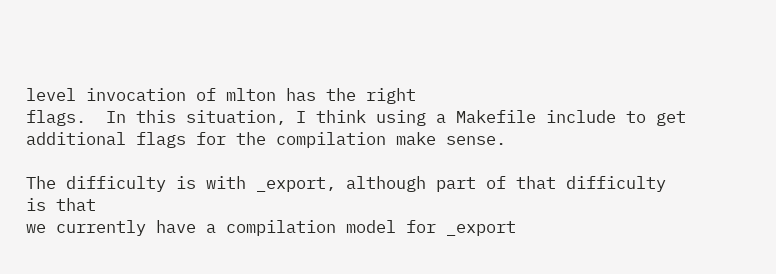level invocation of mlton has the right
flags.  In this situation, I think using a Makefile include to get
additional flags for the compilation make sense.

The difficulty is with _export, although part of that difficulty is that
we currently have a compilation model for _export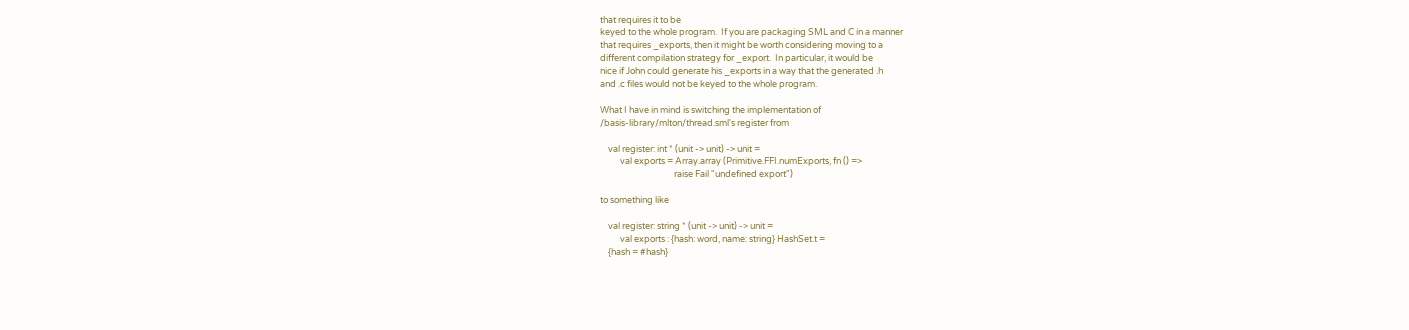that requires it to be
keyed to the whole program.  If you are packaging SML and C in a manner
that requires _exports, then it might be worth considering moving to a
different compilation strategy for _export.  In particular, it would be
nice if John could generate his _exports in a way that the generated .h
and .c files would not be keyed to the whole program.

What I have in mind is switching the implementation of
/basis-library/mlton/thread.sml's register from

    val register: int * (unit -> unit) -> unit =
          val exports = Array.array (Primitive.FFI.numExports, fn () =>
                                     raise Fail "undefined export")

to something like

    val register: string * (unit -> unit) -> unit =
          val exports : {hash: word, name: string} HashSet.t =
    {hash = #hash}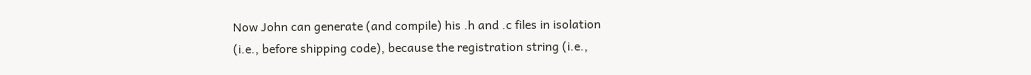Now John can generate (and compile) his .h and .c files in isolation
(i.e., before shipping code), because the registration string (i.e.,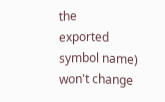the
exported symbol name) won't change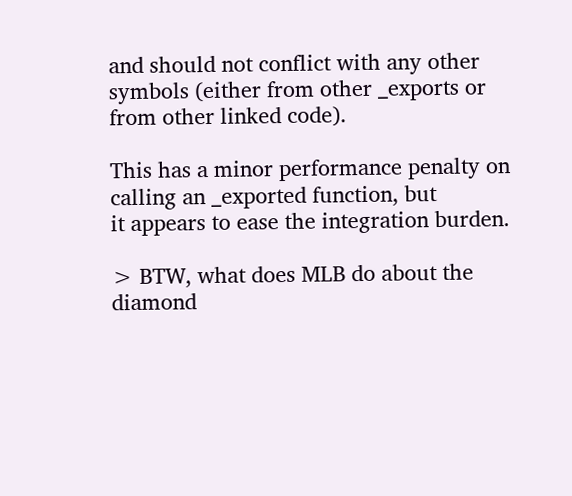and should not conflict with any other
symbols (either from other _exports or from other linked code).

This has a minor performance penalty on calling an _exported function, but
it appears to ease the integration burden.

> BTW, what does MLB do about the diamond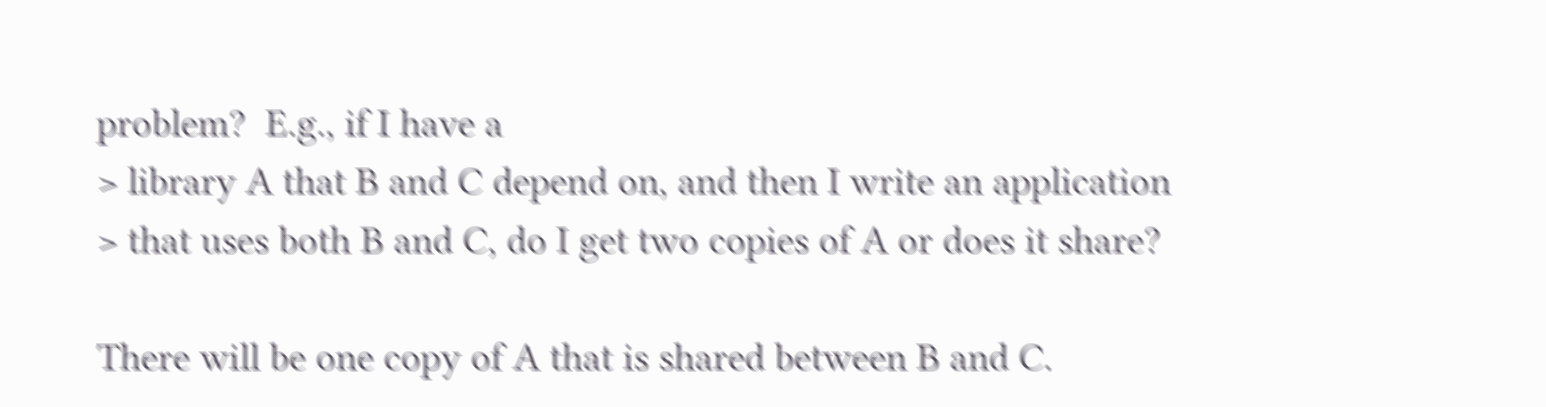problem?  E.g., if I have a
> library A that B and C depend on, and then I write an application
> that uses both B and C, do I get two copies of A or does it share?

There will be one copy of A that is shared between B and C.